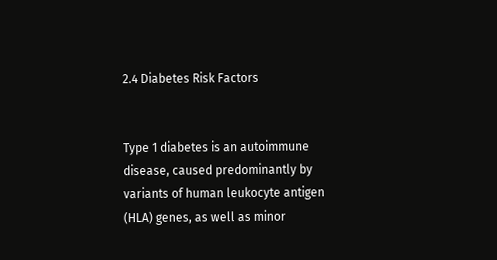2.4 Diabetes Risk Factors


Type 1 diabetes is an autoimmune disease, caused predominantly by variants of human leukocyte antigen (HLA) genes, as well as minor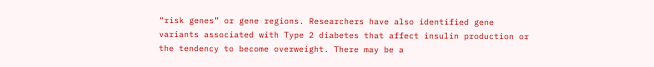“risk genes” or gene regions. Researchers have also identified gene variants associated with Type 2 diabetes that affect insulin production or the tendency to become overweight. There may be a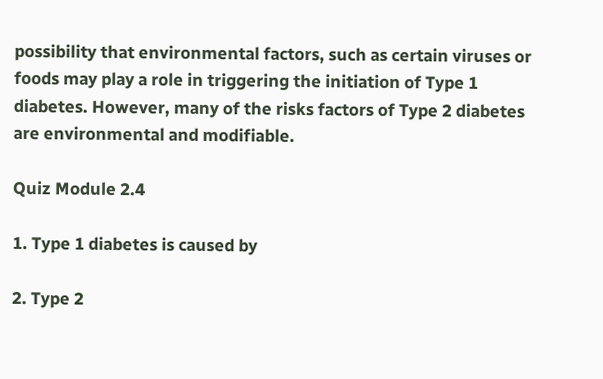possibility that environmental factors, such as certain viruses or foods may play a role in triggering the initiation of Type 1 diabetes. However, many of the risks factors of Type 2 diabetes are environmental and modifiable.

Quiz Module 2.4

1. Type 1 diabetes is caused by

2. Type 2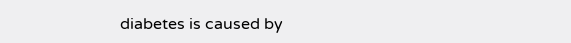diabetes is caused by